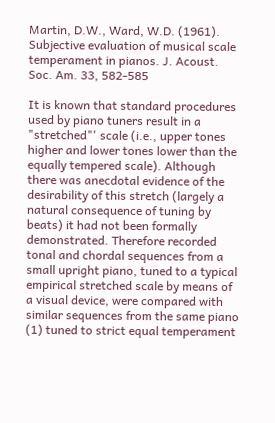Martin, D.W., Ward, W.D. (1961). Subjective evaluation of musical scale temperament in pianos. J. Acoust. Soc. Am. 33, 582-585

It is known that standard procedures used by piano tuners result in a "stretched"' scale (i.e., upper tones higher and lower tones lower than the equally tempered scale). Although there was anecdotal evidence of the desirability of this stretch (largely a natural consequence of tuning by beats) it had not been formally demonstrated. Therefore recorded tonal and chordal sequences from a small upright piano, tuned to a typical empirical stretched scale by means of a visual device, were compared with similar sequences from the same piano (1) tuned to strict equal temperament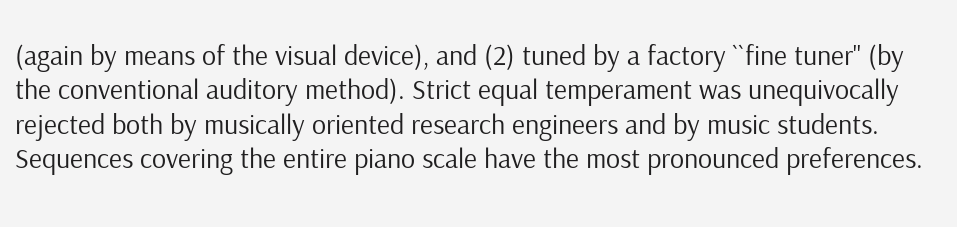(again by means of the visual device), and (2) tuned by a factory ``fine tuner'' (by the conventional auditory method). Strict equal temperament was unequivocally rejected both by musically oriented research engineers and by music students. Sequences covering the entire piano scale have the most pronounced preferences.